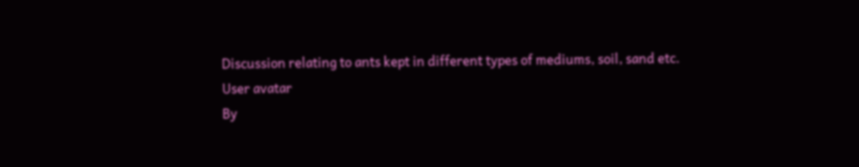Discussion relating to ants kept in different types of mediums, soil, sand etc.
User avatar
By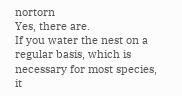nortorn
Yes, there are.
If you water the nest on a regular basis, which is necessary for most species, it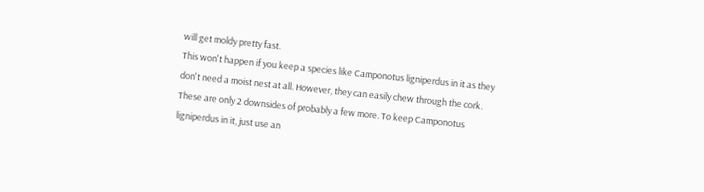will get moldy pretty fast.
This won't happen if you keep a species like Camponotus ligniperdus in it as they don't need a moist nest at all. However, they can easily chew through the cork. These are only 2 downsides of probably a few more. To keep Camponotus ligniperdus in it, just use an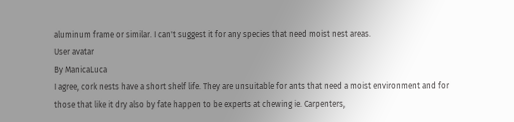aluminum frame or similar. I can't suggest it for any species that need moist nest areas.
User avatar
By ManicaLuca
I agree, cork nests have a short shelf life. They are unsuitable for ants that need a moist environment and for those that like it dry also by fate happen to be experts at chewing ie. Carpenters,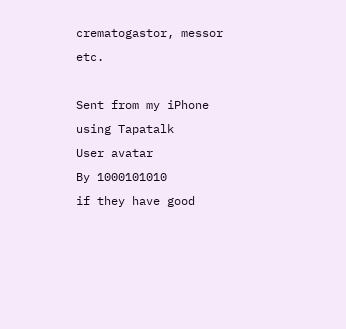crematogastor, messor etc.

Sent from my iPhone using Tapatalk
User avatar
By 1000101010
if they have good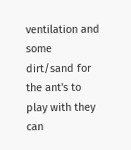ventilation and some dirt/sand for the ant's to play with they can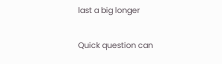last a big longer

Quick question can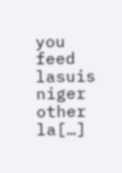you feed lasuis niger other la[…]